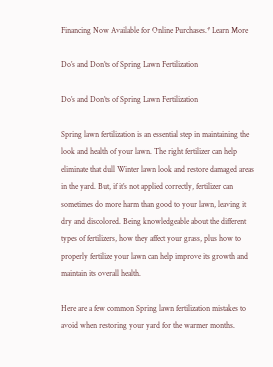Financing Now Available for Online Purchases.* Learn More

Do’s and Don’ts of Spring Lawn Fertilization

Do’s and Don’ts of Spring Lawn Fertilization

Spring lawn fertilization is an essential step in maintaining the look and health of your lawn. The right fertilizer can help eliminate that dull Winter lawn look and restore damaged areas in the yard. But, if it’s not applied correctly, fertilizer can sometimes do more harm than good to your lawn, leaving it dry and discolored. Being knowledgeable about the different types of fertilizers, how they affect your grass, plus how to properly fertilize your lawn can help improve its growth and maintain its overall health.

Here are a few common Spring lawn fertilization mistakes to avoid when restoring your yard for the warmer months.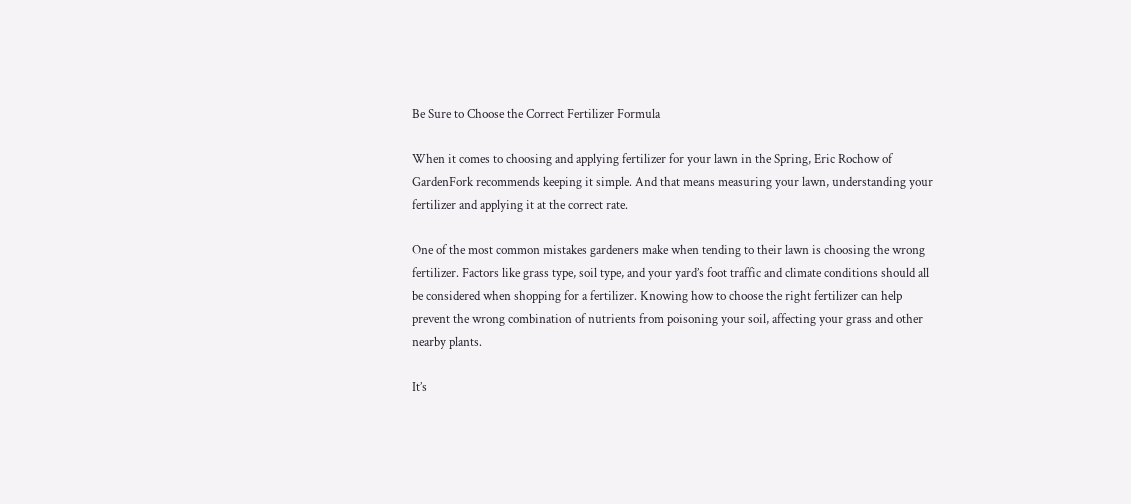Be Sure to Choose the Correct Fertilizer Formula

When it comes to choosing and applying fertilizer for your lawn in the Spring, Eric Rochow of GardenFork recommends keeping it simple. And that means measuring your lawn, understanding your fertilizer and applying it at the correct rate.

One of the most common mistakes gardeners make when tending to their lawn is choosing the wrong fertilizer. Factors like grass type, soil type, and your yard’s foot traffic and climate conditions should all be considered when shopping for a fertilizer. Knowing how to choose the right fertilizer can help prevent the wrong combination of nutrients from poisoning your soil, affecting your grass and other nearby plants.

It’s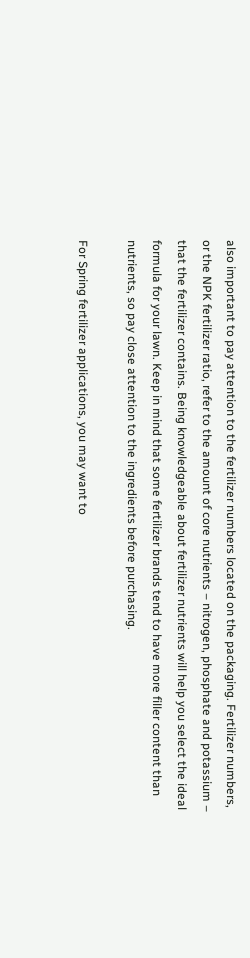also important to pay attention to the fertilizer numbers located on the packaging. Fertilizer numbers, or the NPK fertilizer ratio, refer to the amount of core nutrients – nitrogen, phosphate and potassium – that the fertilizer contains. Being knowledgeable about fertilizer nutrients will help you select the ideal formula for your lawn. Keep in mind that some fertilizer brands tend to have more filler content than nutrients, so pay close attention to the ingredients before purchasing.

For Spring fertilizer applications, you may want to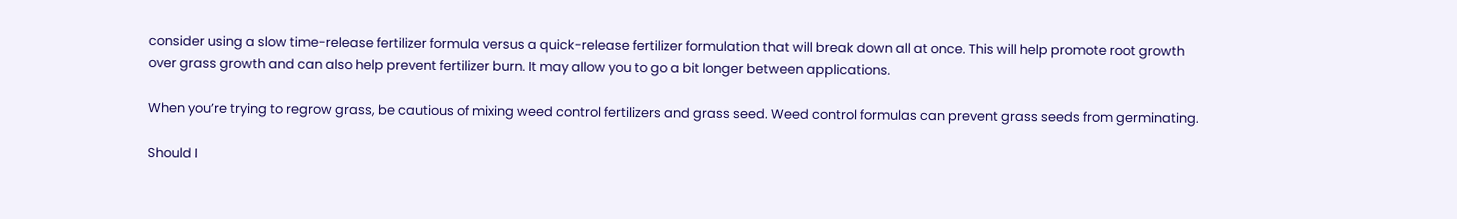consider using a slow time-release fertilizer formula versus a quick-release fertilizer formulation that will break down all at once. This will help promote root growth over grass growth and can also help prevent fertilizer burn. It may allow you to go a bit longer between applications.

When you’re trying to regrow grass, be cautious of mixing weed control fertilizers and grass seed. Weed control formulas can prevent grass seeds from germinating.

Should I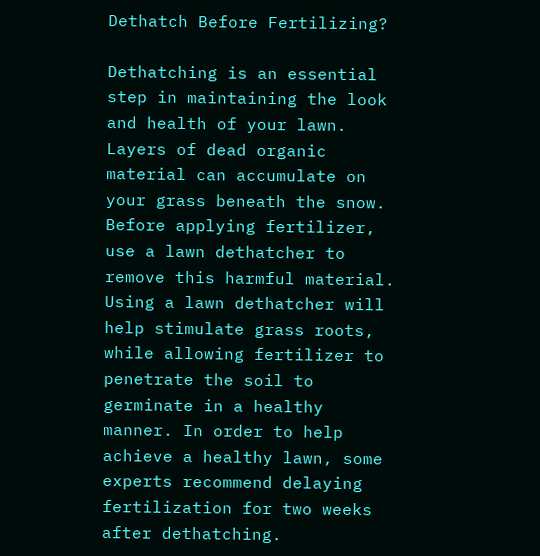Dethatch Before Fertilizing?

Dethatching is an essential step in maintaining the look and health of your lawn. Layers of dead organic material can accumulate on your grass beneath the snow. Before applying fertilizer, use a lawn dethatcher to remove this harmful material. Using a lawn dethatcher will help stimulate grass roots, while allowing fertilizer to penetrate the soil to germinate in a healthy manner. In order to help achieve a healthy lawn, some experts recommend delaying fertilization for two weeks after dethatching.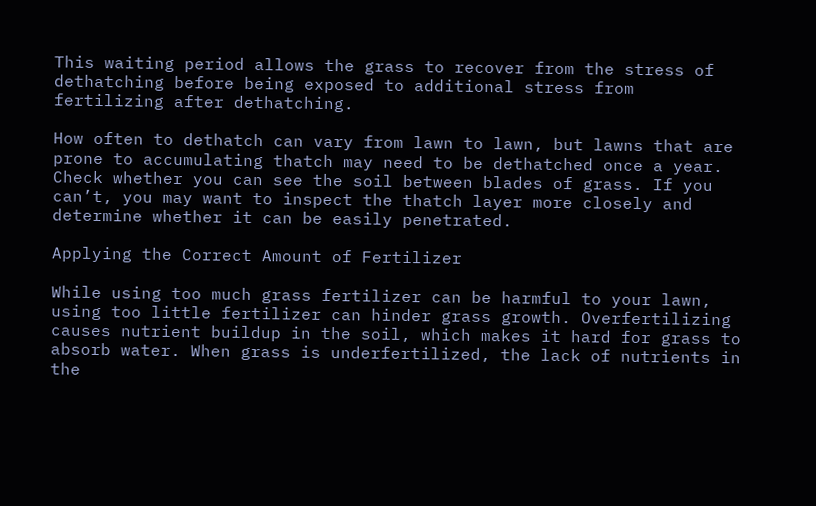This waiting period allows the grass to recover from the stress of dethatching before being exposed to additional stress from fertilizing after dethatching.

How often to dethatch can vary from lawn to lawn, but lawns that are prone to accumulating thatch may need to be dethatched once a year. Check whether you can see the soil between blades of grass. If you can’t, you may want to inspect the thatch layer more closely and determine whether it can be easily penetrated.

Applying the Correct Amount of Fertilizer

While using too much grass fertilizer can be harmful to your lawn, using too little fertilizer can hinder grass growth. Overfertilizing causes nutrient buildup in the soil, which makes it hard for grass to absorb water. When grass is underfertilized, the lack of nutrients in the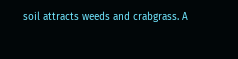soil attracts weeds and crabgrass. A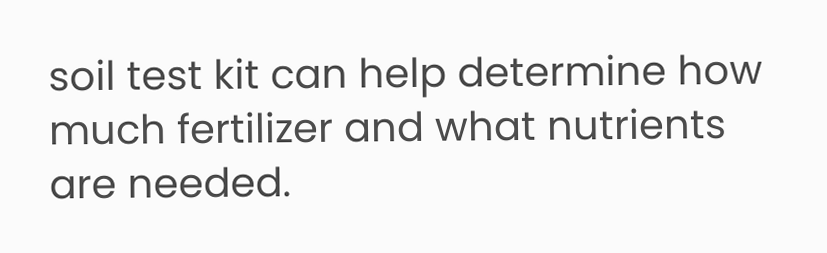soil test kit can help determine how much fertilizer and what nutrients are needed.